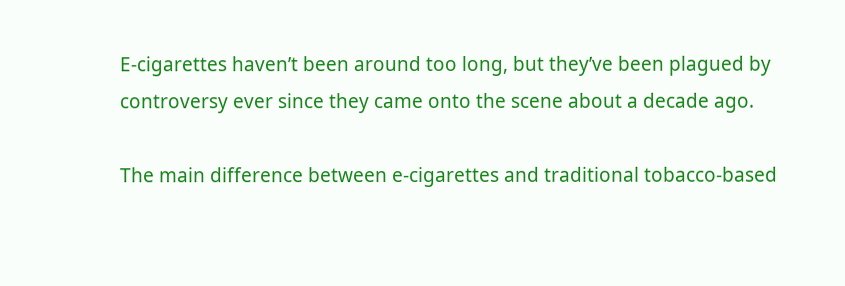E-cigarettes haven’t been around too long, but they’ve been plagued by controversy ever since they came onto the scene about a decade ago.

The main difference between e-cigarettes and traditional tobacco-based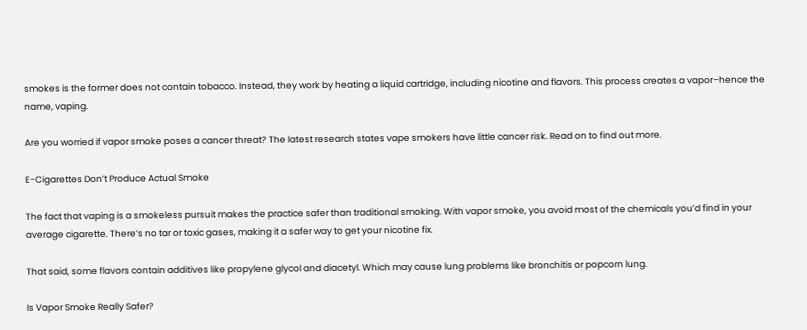smokes is the former does not contain tobacco. Instead, they work by heating a liquid cartridge, including nicotine and flavors. This process creates a vapor–hence the name, vaping.

Are you worried if vapor smoke poses a cancer threat? The latest research states vape smokers have little cancer risk. Read on to find out more.

E-Cigarettes Don’t Produce Actual Smoke

The fact that vaping is a smokeless pursuit makes the practice safer than traditional smoking. With vapor smoke, you avoid most of the chemicals you’d find in your average cigarette. There’s no tar or toxic gases, making it a safer way to get your nicotine fix.

That said, some flavors contain additives like propylene glycol and diacetyl. Which may cause lung problems like bronchitis or popcorn lung.

Is Vapor Smoke Really Safer?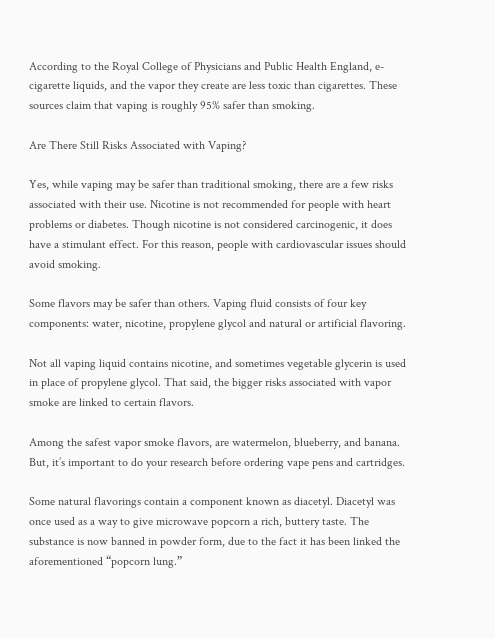According to the Royal College of Physicians and Public Health England, e-cigarette liquids, and the vapor they create are less toxic than cigarettes. These sources claim that vaping is roughly 95% safer than smoking.

Are There Still Risks Associated with Vaping?

Yes, while vaping may be safer than traditional smoking, there are a few risks associated with their use. Nicotine is not recommended for people with heart problems or diabetes. Though nicotine is not considered carcinogenic, it does have a stimulant effect. For this reason, people with cardiovascular issues should avoid smoking.

Some flavors may be safer than others. Vaping fluid consists of four key components: water, nicotine, propylene glycol and natural or artificial flavoring.

Not all vaping liquid contains nicotine, and sometimes vegetable glycerin is used in place of propylene glycol. That said, the bigger risks associated with vapor smoke are linked to certain flavors.

Among the safest vapor smoke flavors, are watermelon, blueberry, and banana. But, it’s important to do your research before ordering vape pens and cartridges.

Some natural flavorings contain a component known as diacetyl. Diacetyl was once used as a way to give microwave popcorn a rich, buttery taste. The substance is now banned in powder form, due to the fact it has been linked the aforementioned “popcorn lung.”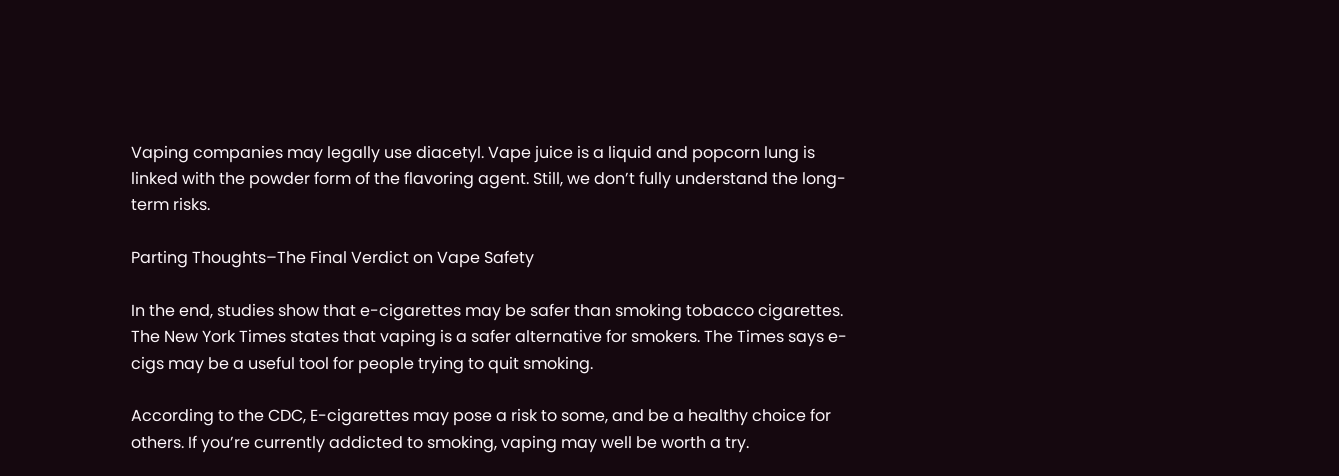Vaping companies may legally use diacetyl. Vape juice is a liquid and popcorn lung is linked with the powder form of the flavoring agent. Still, we don’t fully understand the long-term risks.

Parting Thoughts–The Final Verdict on Vape Safety

In the end, studies show that e-cigarettes may be safer than smoking tobacco cigarettes. The New York Times states that vaping is a safer alternative for smokers. The Times says e-cigs may be a useful tool for people trying to quit smoking.

According to the CDC, E-cigarettes may pose a risk to some, and be a healthy choice for others. If you’re currently addicted to smoking, vaping may well be worth a try.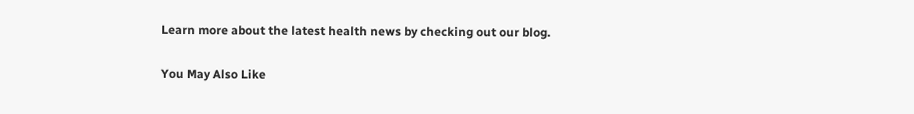Learn more about the latest health news by checking out our blog.

You May Also Like